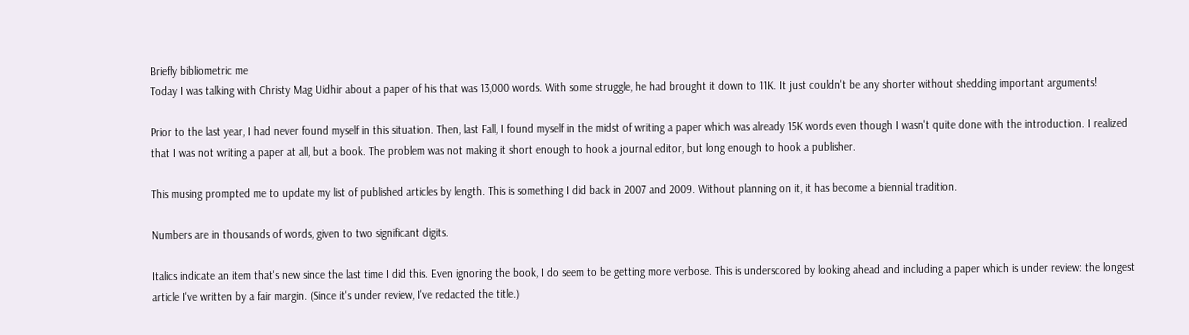Briefly bibliometric me
Today I was talking with Christy Mag Uidhir about a paper of his that was 13,000 words. With some struggle, he had brought it down to 11K. It just couldn't be any shorter without shedding important arguments!

Prior to the last year, I had never found myself in this situation. Then, last Fall, I found myself in the midst of writing a paper which was already 15K words even though I wasn't quite done with the introduction. I realized that I was not writing a paper at all, but a book. The problem was not making it short enough to hook a journal editor, but long enough to hook a publisher.

This musing prompted me to update my list of published articles by length. This is something I did back in 2007 and 2009. Without planning on it, it has become a biennial tradition.

Numbers are in thousands of words, given to two significant digits.

Italics indicate an item that's new since the last time I did this. Even ignoring the book, I do seem to be getting more verbose. This is underscored by looking ahead and including a paper which is under review: the longest article I've written by a fair margin. (Since it's under review, I've redacted the title.)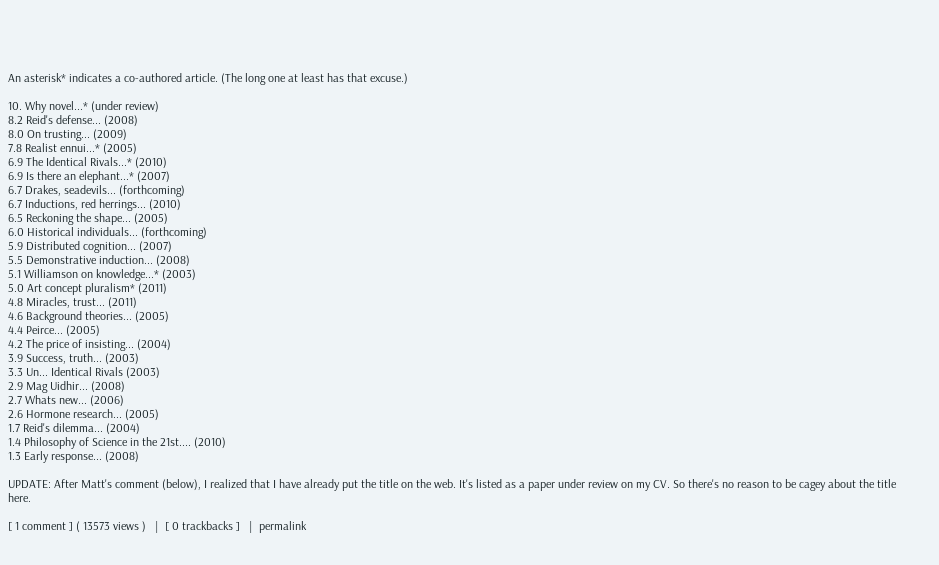An asterisk* indicates a co-authored article. (The long one at least has that excuse.)

10. Why novel...* (under review)
8.2 Reid's defense... (2008)
8.0 On trusting... (2009)
7.8 Realist ennui...* (2005)
6.9 The Identical Rivals...* (2010)
6.9 Is there an elephant...* (2007)
6.7 Drakes, seadevils... (forthcoming)
6.7 Inductions, red herrings... (2010)
6.5 Reckoning the shape... (2005)
6.0 Historical individuals... (forthcoming)
5.9 Distributed cognition... (2007)
5.5 Demonstrative induction... (2008)
5.1 Williamson on knowledge...* (2003)
5.0 Art concept pluralism* (2011)
4.8 Miracles, trust... (2011)
4.6 Background theories... (2005)
4.4 Peirce... (2005)
4.2 The price of insisting... (2004)
3.9 Success, truth... (2003)
3.3 Un... Identical Rivals (2003)
2.9 Mag Uidhir... (2008)
2.7 Whats new... (2006)
2.6 Hormone research... (2005)
1.7 Reid's dilemma... (2004)
1.4 Philosophy of Science in the 21st.... (2010)
1.3 Early response... (2008)

UPDATE: After Matt's comment (below), I realized that I have already put the title on the web. It's listed as a paper under review on my CV. So there's no reason to be cagey about the title here.

[ 1 comment ] ( 13573 views )   |  [ 0 trackbacks ]   |  permalink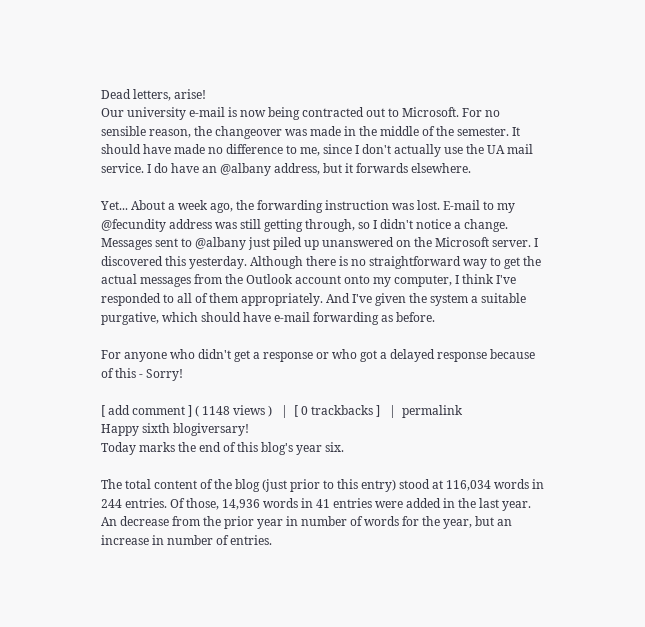Dead letters, arise!
Our university e-mail is now being contracted out to Microsoft. For no sensible reason, the changeover was made in the middle of the semester. It should have made no difference to me, since I don't actually use the UA mail service. I do have an @albany address, but it forwards elsewhere.

Yet... About a week ago, the forwarding instruction was lost. E-mail to my @fecundity address was still getting through, so I didn't notice a change. Messages sent to @albany just piled up unanswered on the Microsoft server. I discovered this yesterday. Although there is no straightforward way to get the actual messages from the Outlook account onto my computer, I think I've responded to all of them appropriately. And I've given the system a suitable purgative, which should have e-mail forwarding as before.

For anyone who didn't get a response or who got a delayed response because of this - Sorry!

[ add comment ] ( 1148 views )   |  [ 0 trackbacks ]   |  permalink
Happy sixth blogiversary!
Today marks the end of this blog's year six.

The total content of the blog (just prior to this entry) stood at 116,034 words in 244 entries. Of those, 14,936 words in 41 entries were added in the last year. An decrease from the prior year in number of words for the year, but an increase in number of entries.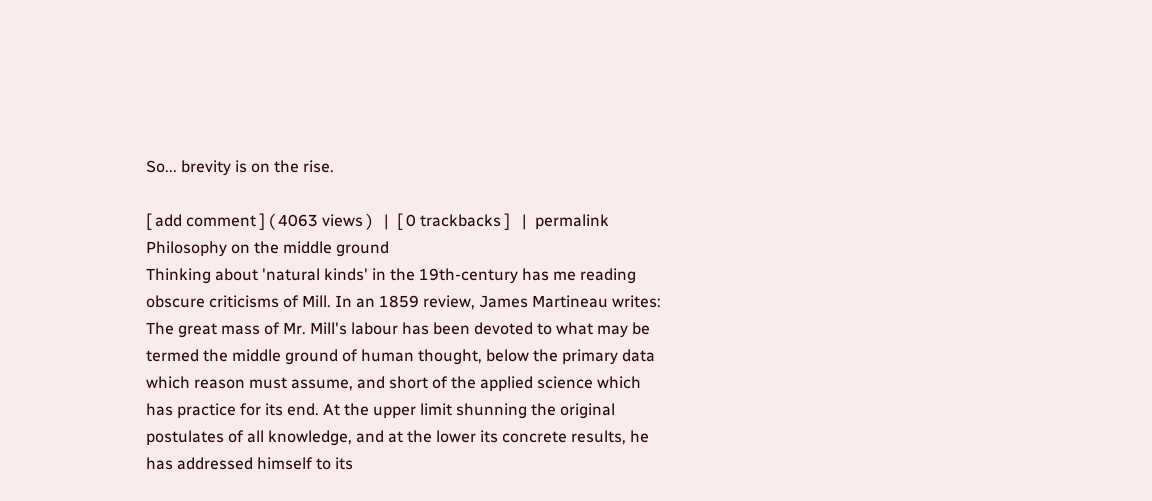So... brevity is on the rise.

[ add comment ] ( 4063 views )   |  [ 0 trackbacks ]   |  permalink
Philosophy on the middle ground
Thinking about 'natural kinds' in the 19th-century has me reading obscure criticisms of Mill. In an 1859 review, James Martineau writes:
The great mass of Mr. Mill's labour has been devoted to what may be termed the middle ground of human thought, below the primary data which reason must assume, and short of the applied science which has practice for its end. At the upper limit shunning the original postulates of all knowledge, and at the lower its concrete results, he has addressed himself to its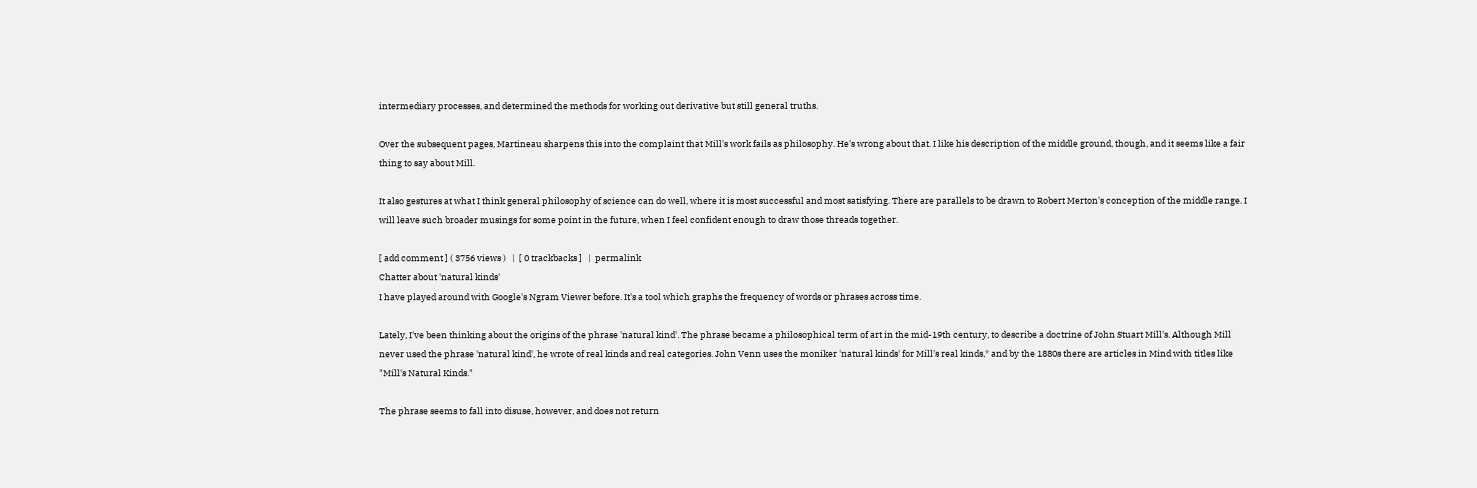intermediary processes, and determined the methods for working out derivative but still general truths.

Over the subsequent pages, Martineau sharpens this into the complaint that Mill's work fails as philosophy. He's wrong about that. I like his description of the middle ground, though, and it seems like a fair thing to say about Mill.

It also gestures at what I think general philosophy of science can do well, where it is most successful and most satisfying. There are parallels to be drawn to Robert Merton's conception of the middle range. I will leave such broader musings for some point in the future, when I feel confident enough to draw those threads together.

[ add comment ] ( 3756 views )   |  [ 0 trackbacks ]   |  permalink
Chatter about 'natural kinds'
I have played around with Google's Ngram Viewer before. It's a tool which graphs the frequency of words or phrases across time.

Lately, I've been thinking about the origins of the phrase 'natural kind'. The phrase became a philosophical term of art in the mid-19th century, to describe a doctrine of John Stuart Mill's. Although Mill never used the phrase 'natural kind', he wrote of real kinds and real categories. John Venn uses the moniker 'natural kinds' for Mill's real kinds,* and by the 1880s there are articles in Mind with titles like "Mill's Natural Kinds."

The phrase seems to fall into disuse, however, and does not return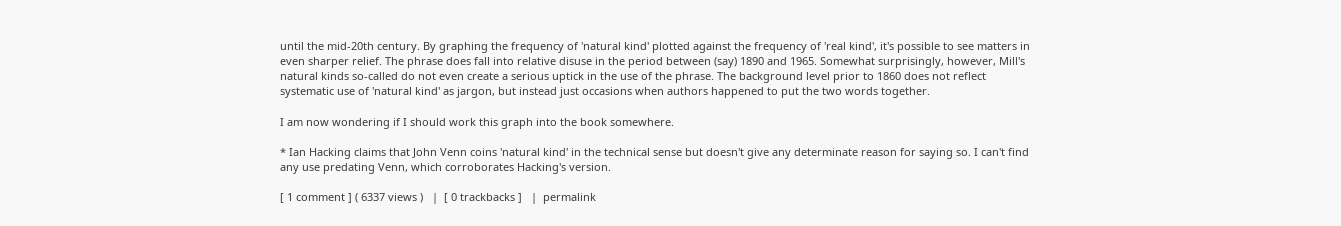until the mid-20th century. By graphing the frequency of 'natural kind' plotted against the frequency of 'real kind', it's possible to see matters in even sharper relief. The phrase does fall into relative disuse in the period between (say) 1890 and 1965. Somewhat surprisingly, however, Mill's natural kinds so-called do not even create a serious uptick in the use of the phrase. The background level prior to 1860 does not reflect systematic use of 'natural kind' as jargon, but instead just occasions when authors happened to put the two words together.

I am now wondering if I should work this graph into the book somewhere.

* Ian Hacking claims that John Venn coins 'natural kind' in the technical sense but doesn't give any determinate reason for saying so. I can't find any use predating Venn, which corroborates Hacking's version.

[ 1 comment ] ( 6337 views )   |  [ 0 trackbacks ]   |  permalink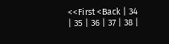<<First <Back | 34 | 35 | 36 | 37 | 38 |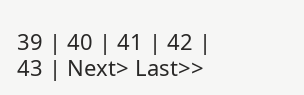39 | 40 | 41 | 42 | 43 | Next> Last>>